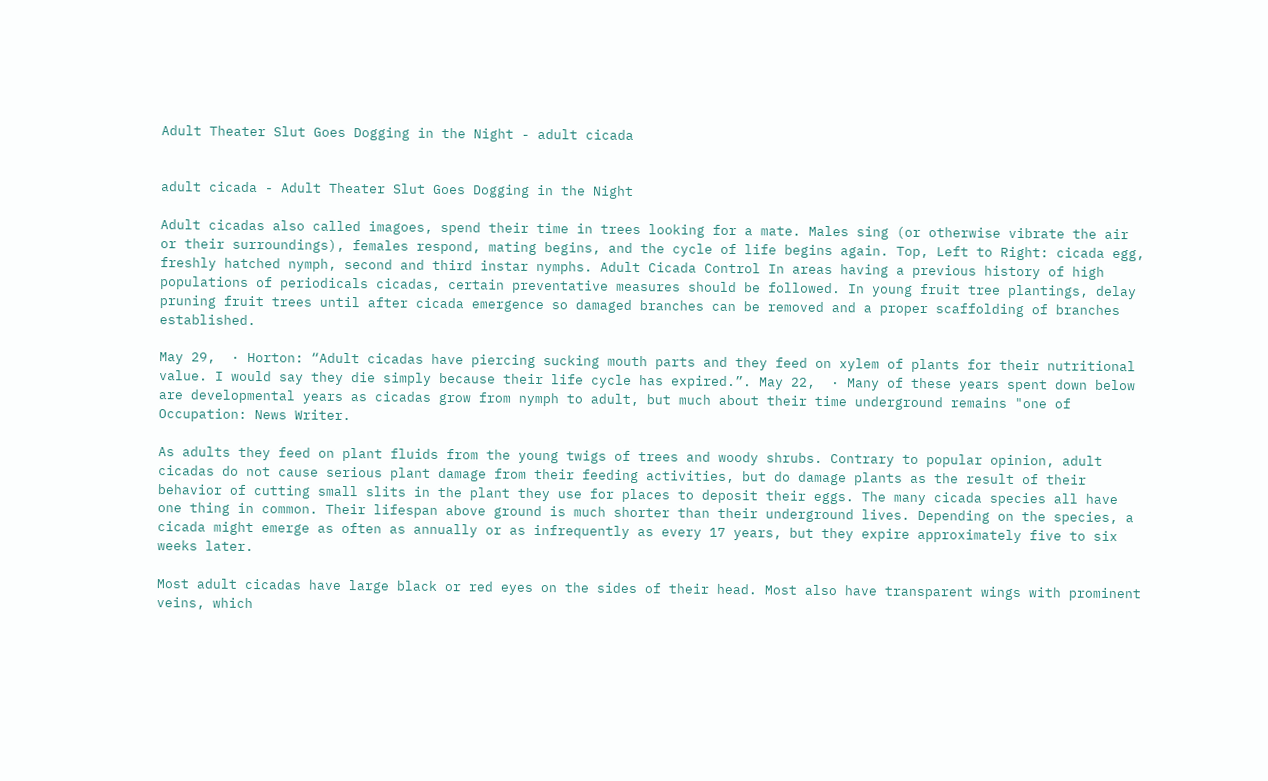Adult Theater Slut Goes Dogging in the Night - adult cicada


adult cicada - Adult Theater Slut Goes Dogging in the Night

Adult cicadas also called imagoes, spend their time in trees looking for a mate. Males sing (or otherwise vibrate the air or their surroundings), females respond, mating begins, and the cycle of life begins again. Top, Left to Right: cicada egg, freshly hatched nymph, second and third instar nymphs. Adult Cicada Control In areas having a previous history of high populations of periodicals cicadas, certain preventative measures should be followed. In young fruit tree plantings, delay pruning fruit trees until after cicada emergence so damaged branches can be removed and a proper scaffolding of branches established.

May 29,  · Horton: “Adult cicadas have piercing sucking mouth parts and they feed on xylem of plants for their nutritional value. I would say they die simply because their life cycle has expired.”. May 22,  · Many of these years spent down below are developmental years as cicadas grow from nymph to adult, but much about their time underground remains "one of Occupation: News Writer.

As adults they feed on plant fluids from the young twigs of trees and woody shrubs. Contrary to popular opinion, adult cicadas do not cause serious plant damage from their feeding activities, but do damage plants as the result of their behavior of cutting small slits in the plant they use for places to deposit their eggs. The many cicada species all have one thing in common. Their lifespan above ground is much shorter than their underground lives. Depending on the species, a cicada might emerge as often as annually or as infrequently as every 17 years, but they expire approximately five to six weeks later.

Most adult cicadas have large black or red eyes on the sides of their head. Most also have transparent wings with prominent veins, which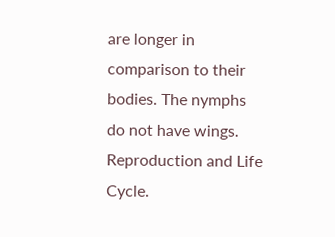are longer in comparison to their bodies. The nymphs do not have wings. Reproduction and Life Cycle.